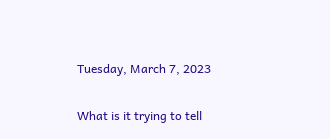Tuesday, March 7, 2023

What is it trying to tell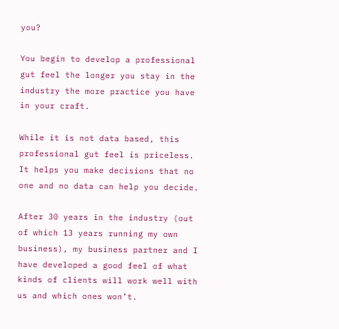you?

You begin to develop a professional gut feel the longer you stay in the industry the more practice you have in your craft.

While it is not data based, this professional gut feel is priceless. It helps you make decisions that no one and no data can help you decide.

After 30 years in the industry (out of which 13 years running my own business), my business partner and I have developed a good feel of what kinds of clients will work well with us and which ones won’t.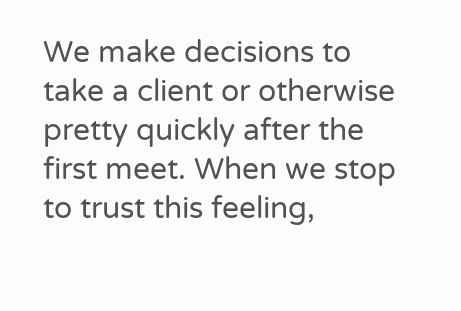We make decisions to take a client or otherwise pretty quickly after the first meet. When we stop to trust this feeling,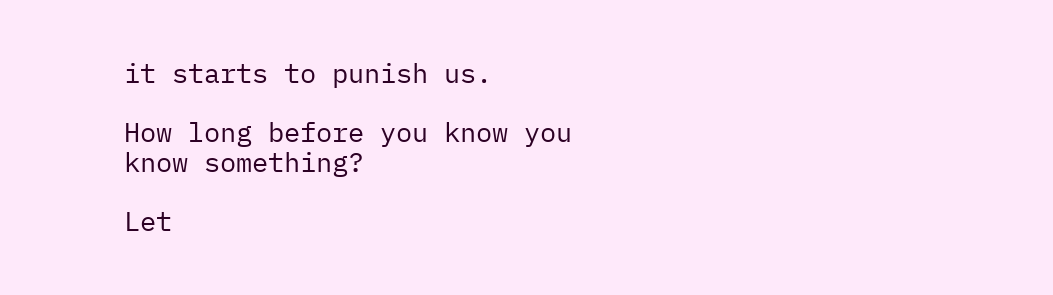it starts to punish us.

How long before you know you know something?

Let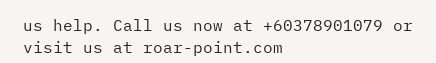us help. Call us now at +60378901079 or visit us at roar-point.com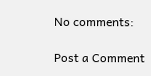No comments:

Post a Comment